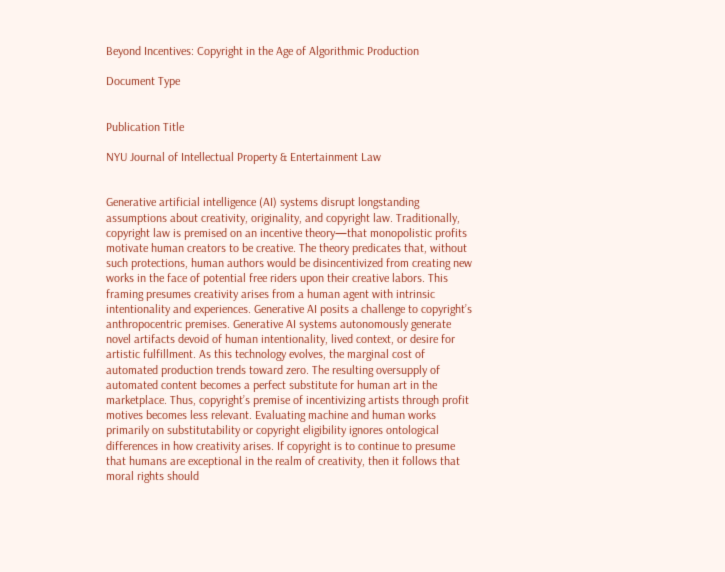Beyond Incentives: Copyright in the Age of Algorithmic Production

Document Type


Publication Title

NYU Journal of Intellectual Property & Entertainment Law


Generative artificial intelligence (AI) systems disrupt longstanding assumptions about creativity, originality, and copyright law. Traditionally, copyright law is premised on an incentive theory—that monopolistic profits motivate human creators to be creative. The theory predicates that, without such protections, human authors would be disincentivized from creating new works in the face of potential free riders upon their creative labors. This framing presumes creativity arises from a human agent with intrinsic intentionality and experiences. Generative AI posits a challenge to copyright’s anthropocentric premises. Generative AI systems autonomously generate novel artifacts devoid of human intentionality, lived context, or desire for artistic fulfillment. As this technology evolves, the marginal cost of automated production trends toward zero. The resulting oversupply of automated content becomes a perfect substitute for human art in the marketplace. Thus, copyright’s premise of incentivizing artists through profit motives becomes less relevant. Evaluating machine and human works primarily on substitutability or copyright eligibility ignores ontological differences in how creativity arises. If copyright is to continue to presume that humans are exceptional in the realm of creativity, then it follows that moral rights should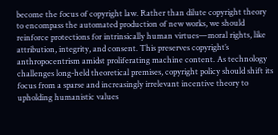become the focus of copyright law. Rather than dilute copyright theory to encompass the automated production of new works, we should reinforce protections for intrinsically human virtues—moral rights, like attribution, integrity, and consent. This preserves copyright’s anthropocentrism amidst proliferating machine content. As technology challenges long-held theoretical premises, copyright policy should shift its focus from a sparse and increasingly irrelevant incentive theory to upholding humanistic values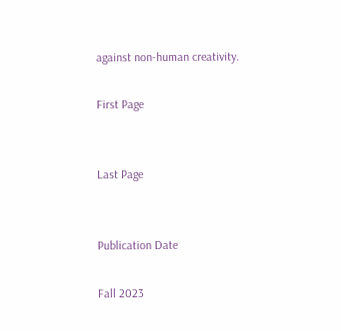against non-human creativity.

First Page


Last Page


Publication Date

Fall 2023